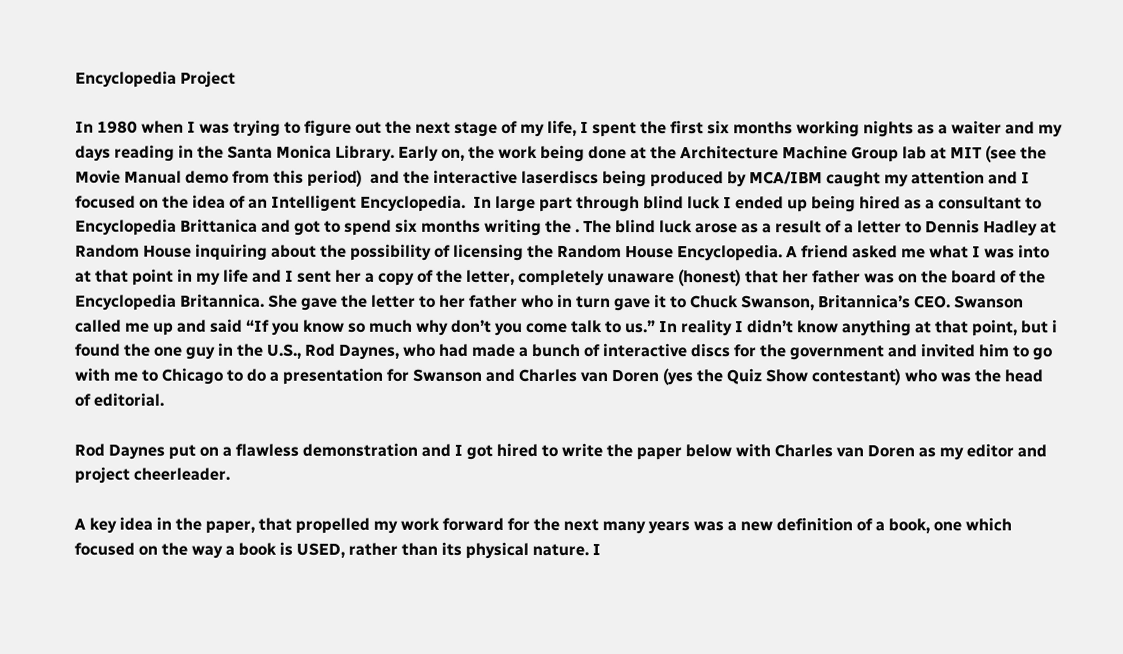Encyclopedia Project

In 1980 when I was trying to figure out the next stage of my life, I spent the first six months working nights as a waiter and my days reading in the Santa Monica Library. Early on, the work being done at the Architecture Machine Group lab at MIT (see the Movie Manual demo from this period)  and the interactive laserdiscs being produced by MCA/IBM caught my attention and I focused on the idea of an Intelligent Encyclopedia.  In large part through blind luck I ended up being hired as a consultant to Encyclopedia Brittanica and got to spend six months writing the . The blind luck arose as a result of a letter to Dennis Hadley at Random House inquiring about the possibility of licensing the Random House Encyclopedia. A friend asked me what I was into at that point in my life and I sent her a copy of the letter, completely unaware (honest) that her father was on the board of the Encyclopedia Britannica. She gave the letter to her father who in turn gave it to Chuck Swanson, Britannica’s CEO. Swanson called me up and said “If you know so much why don’t you come talk to us.” In reality I didn’t know anything at that point, but i found the one guy in the U.S., Rod Daynes, who had made a bunch of interactive discs for the government and invited him to go with me to Chicago to do a presentation for Swanson and Charles van Doren (yes the Quiz Show contestant) who was the head of editorial.

Rod Daynes put on a flawless demonstration and I got hired to write the paper below with Charles van Doren as my editor and project cheerleader.

A key idea in the paper, that propelled my work forward for the next many years was a new definition of a book, one which  focused on the way a book is USED, rather than its physical nature. I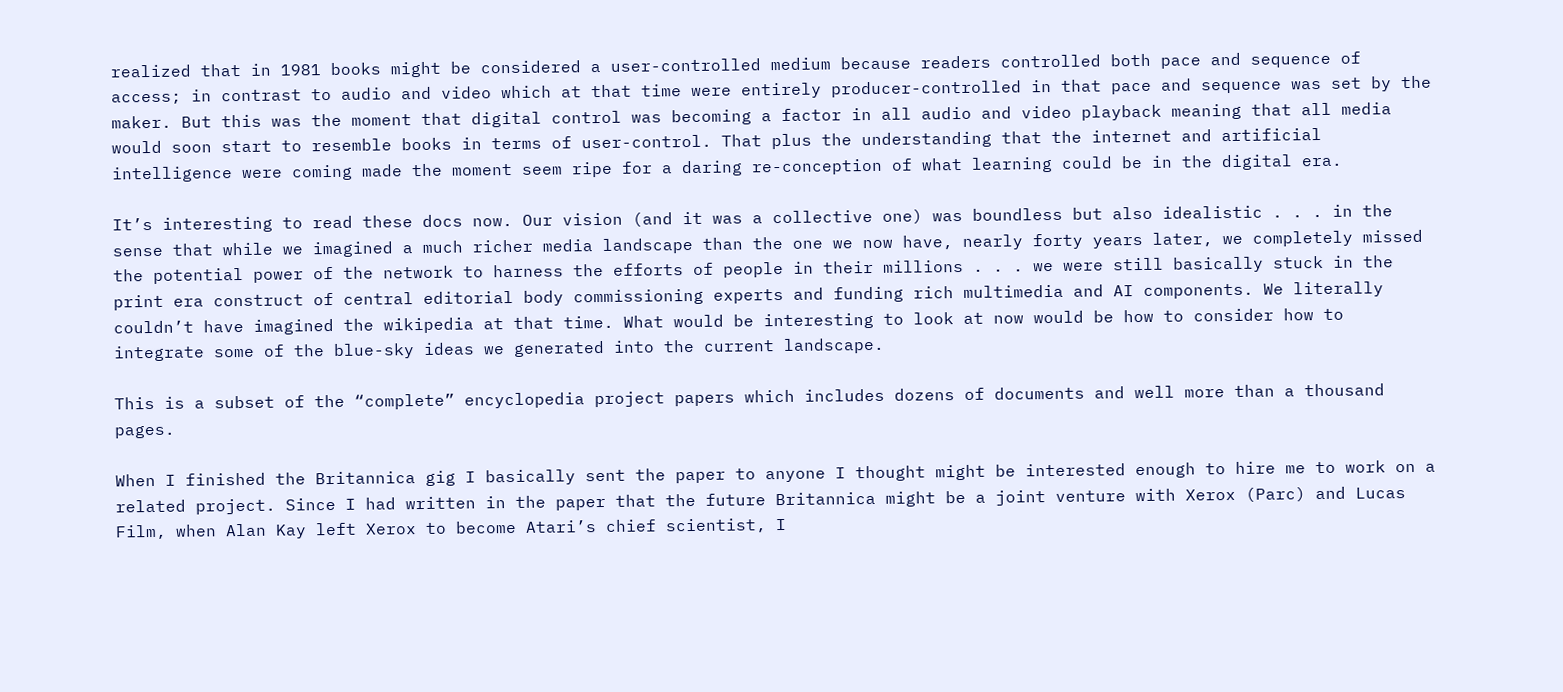realized that in 1981 books might be considered a user-controlled medium because readers controlled both pace and sequence of access; in contrast to audio and video which at that time were entirely producer-controlled in that pace and sequence was set by the maker. But this was the moment that digital control was becoming a factor in all audio and video playback meaning that all media would soon start to resemble books in terms of user-control. That plus the understanding that the internet and artificial intelligence were coming made the moment seem ripe for a daring re-conception of what learning could be in the digital era.

It’s interesting to read these docs now. Our vision (and it was a collective one) was boundless but also idealistic . . . in the sense that while we imagined a much richer media landscape than the one we now have, nearly forty years later, we completely missed the potential power of the network to harness the efforts of people in their millions . . . we were still basically stuck in the print era construct of central editorial body commissioning experts and funding rich multimedia and AI components. We literally couldn’t have imagined the wikipedia at that time. What would be interesting to look at now would be how to consider how to integrate some of the blue-sky ideas we generated into the current landscape.

This is a subset of the “complete” encyclopedia project papers which includes dozens of documents and well more than a thousand pages.

When I finished the Britannica gig I basically sent the paper to anyone I thought might be interested enough to hire me to work on a related project. Since I had written in the paper that the future Britannica might be a joint venture with Xerox (Parc) and Lucas Film, when Alan Kay left Xerox to become Atari’s chief scientist, I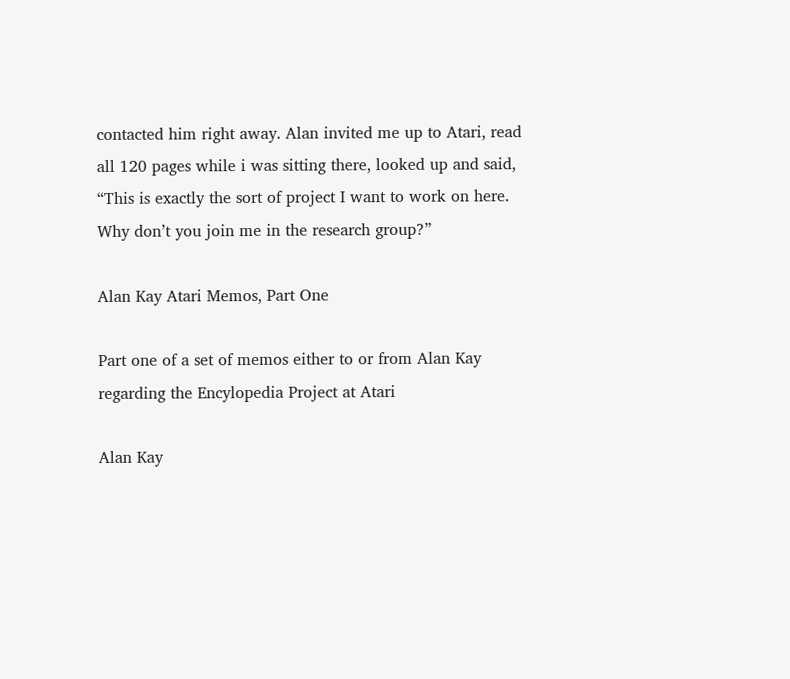contacted him right away. Alan invited me up to Atari, read all 120 pages while i was sitting there, looked up and said, “This is exactly the sort of project I want to work on here. Why don’t you join me in the research group?”

Alan Kay Atari Memos, Part One

Part one of a set of memos either to or from Alan Kay regarding the Encylopedia Project at Atari

Alan Kay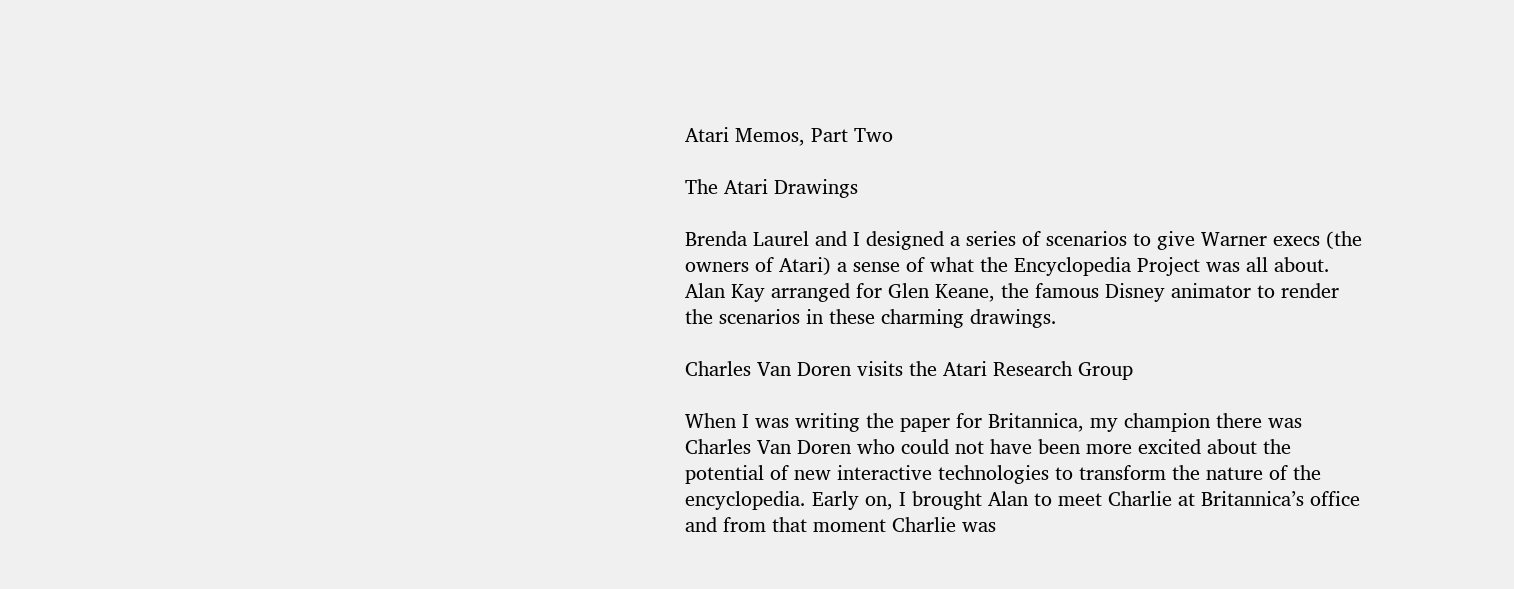Atari Memos, Part Two

The Atari Drawings

Brenda Laurel and I designed a series of scenarios to give Warner execs (the owners of Atari) a sense of what the Encyclopedia Project was all about.  Alan Kay arranged for Glen Keane, the famous Disney animator to render the scenarios in these charming drawings.

Charles Van Doren visits the Atari Research Group

When I was writing the paper for Britannica, my champion there was Charles Van Doren who could not have been more excited about the potential of new interactive technologies to transform the nature of the encyclopedia. Early on, I brought Alan to meet Charlie at Britannica’s office and from that moment Charlie was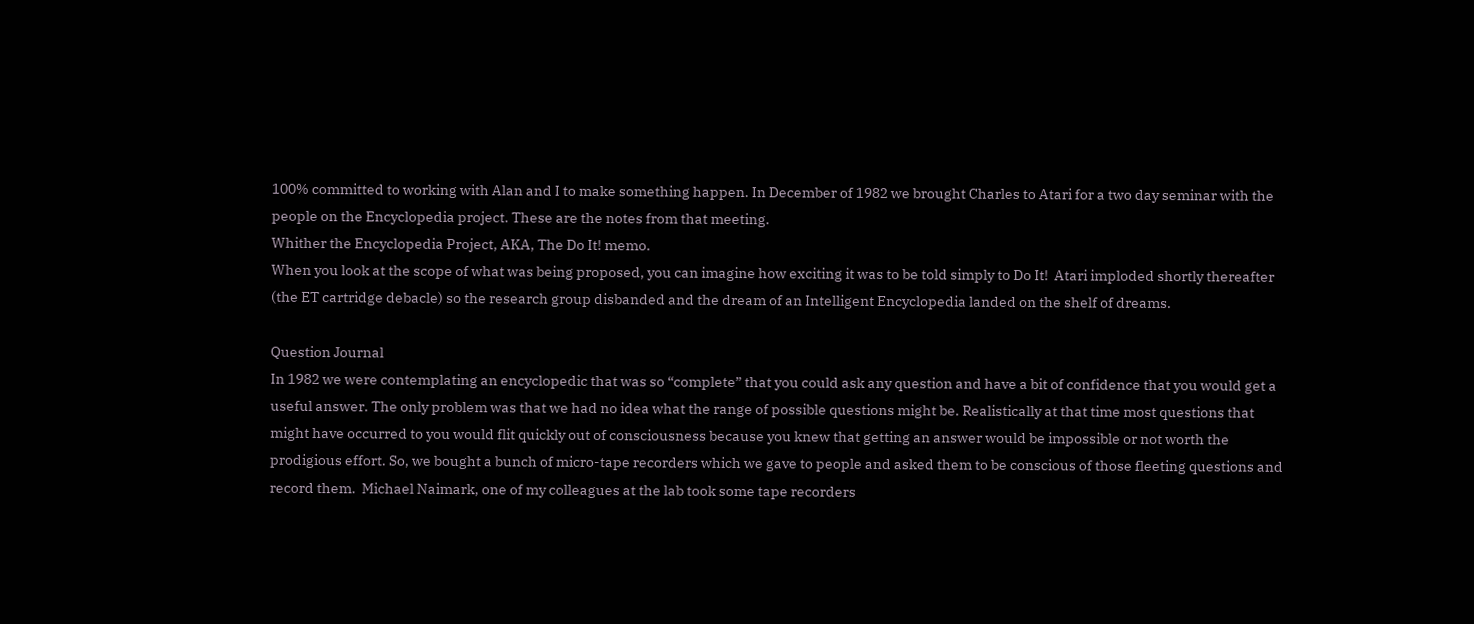100% committed to working with Alan and I to make something happen. In December of 1982 we brought Charles to Atari for a two day seminar with the people on the Encyclopedia project. These are the notes from that meeting.
Whither the Encyclopedia Project, AKA, The Do It! memo.
When you look at the scope of what was being proposed, you can imagine how exciting it was to be told simply to Do It!  Atari imploded shortly thereafter (the ET cartridge debacle) so the research group disbanded and the dream of an Intelligent Encyclopedia landed on the shelf of dreams.

Question Journal
In 1982 we were contemplating an encyclopedic that was so “complete” that you could ask any question and have a bit of confidence that you would get a useful answer. The only problem was that we had no idea what the range of possible questions might be. Realistically at that time most questions that might have occurred to you would flit quickly out of consciousness because you knew that getting an answer would be impossible or not worth the prodigious effort. So, we bought a bunch of micro-tape recorders which we gave to people and asked them to be conscious of those fleeting questions and record them.  Michael Naimark, one of my colleagues at the lab took some tape recorders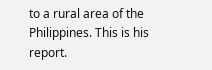to a rural area of the Philippines. This is his report.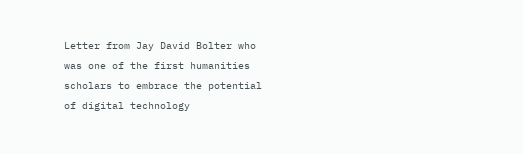Letter from Jay David Bolter who was one of the first humanities scholars to embrace the potential of digital technology